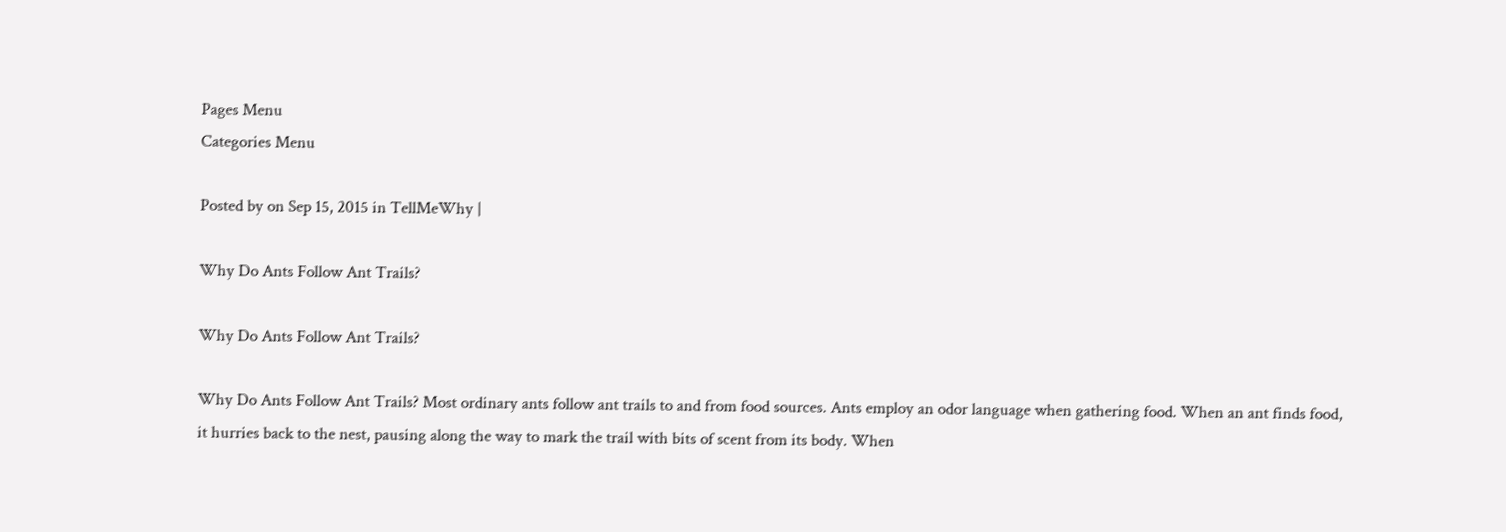Pages Menu
Categories Menu

Posted by on Sep 15, 2015 in TellMeWhy |

Why Do Ants Follow Ant Trails?

Why Do Ants Follow Ant Trails?

Why Do Ants Follow Ant Trails? Most ordinary ants follow ant trails to and from food sources. Ants employ an odor language when gathering food. When an ant finds food, it hurries back to the nest, pausing along the way to mark the trail with bits of scent from its body. When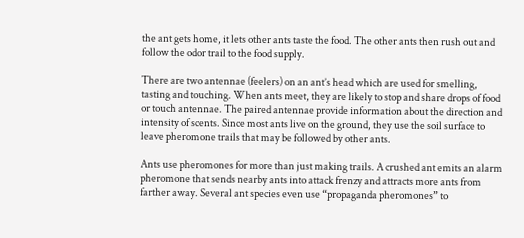the ant gets home, it lets other ants taste the food. The other ants then rush out and follow the odor trail to the food supply.

There are two antennae (feelers) on an ant’s head which are used for smelling, tasting and touching. When ants meet, they are likely to stop and share drops of food or touch antennae. The paired antennae provide information about the direction and intensity of scents. Since most ants live on the ground, they use the soil surface to leave pheromone trails that may be followed by other ants.

Ants use pheromones for more than just making trails. A crushed ant emits an alarm pheromone that sends nearby ants into attack frenzy and attracts more ants from farther away. Several ant species even use “propaganda pheromones” to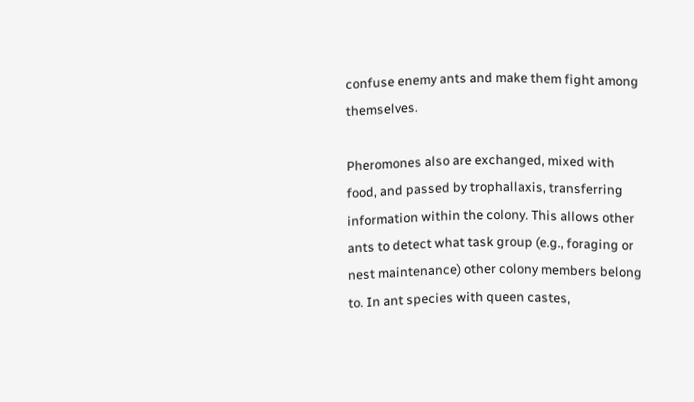confuse enemy ants and make them fight among themselves.

Pheromones also are exchanged, mixed with food, and passed by trophallaxis, transferring information within the colony. This allows other ants to detect what task group (e.g., foraging or nest maintenance) other colony members belong to. In ant species with queen castes,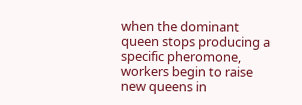when the dominant queen stops producing a specific pheromone, workers begin to raise new queens in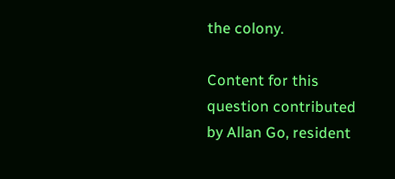the colony.

Content for this question contributed by Allan Go, resident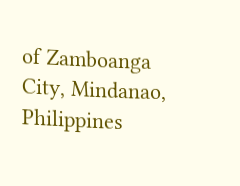of Zamboanga City, Mindanao, Philippines